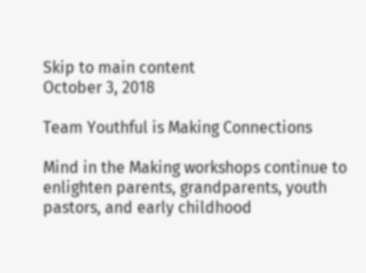Skip to main content
October 3, 2018

Team Youthful is Making Connections

Mind in the Making workshops continue to enlighten parents, grandparents, youth pastors, and early childhood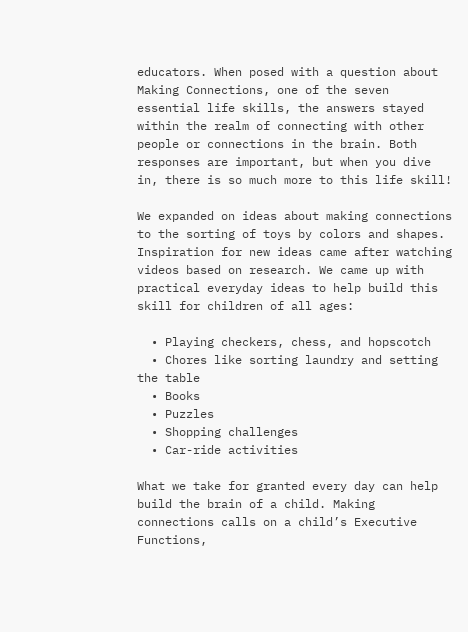educators. When posed with a question about Making Connections, one of the seven essential life skills, the answers stayed within the realm of connecting with other people or connections in the brain. Both responses are important, but when you dive in, there is so much more to this life skill!

We expanded on ideas about making connections to the sorting of toys by colors and shapes. Inspiration for new ideas came after watching videos based on research. We came up with practical everyday ideas to help build this skill for children of all ages:

  • Playing checkers, chess, and hopscotch
  • Chores like sorting laundry and setting the table
  • Books
  • Puzzles
  • Shopping challenges
  • Car-ride activities

What we take for granted every day can help build the brain of a child. Making connections calls on a child’s Executive Functions,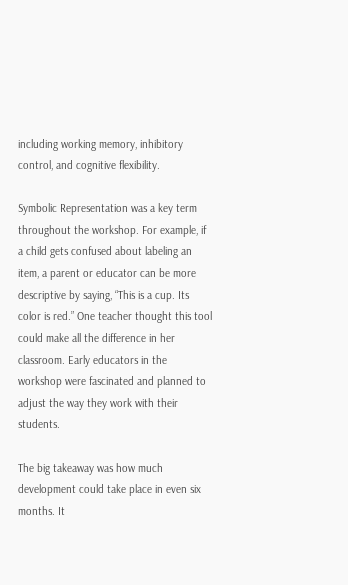including working memory, inhibitory control, and cognitive flexibility.

Symbolic Representation was a key term throughout the workshop. For example, if a child gets confused about labeling an item, a parent or educator can be more descriptive by saying, “This is a cup. Its color is red.” One teacher thought this tool could make all the difference in her classroom. Early educators in the workshop were fascinated and planned to adjust the way they work with their students.

The big takeaway was how much development could take place in even six months. It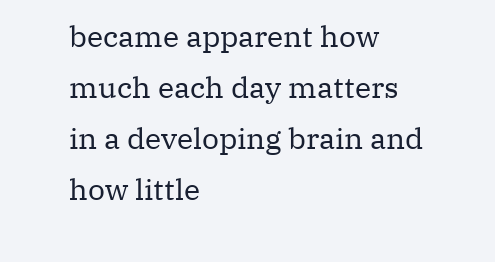became apparent how much each day matters in a developing brain and how little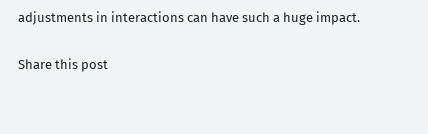adjustments in interactions can have such a huge impact.

Share this post